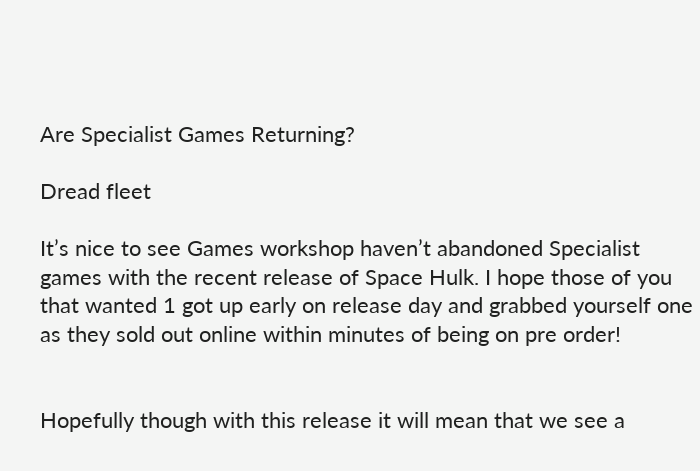Are Specialist Games Returning?

Dread fleet

It’s nice to see Games workshop haven’t abandoned Specialist games with the recent release of Space Hulk. I hope those of you that wanted 1 got up early on release day and grabbed yourself one  as they sold out online within minutes of being on pre order!


Hopefully though with this release it will mean that we see a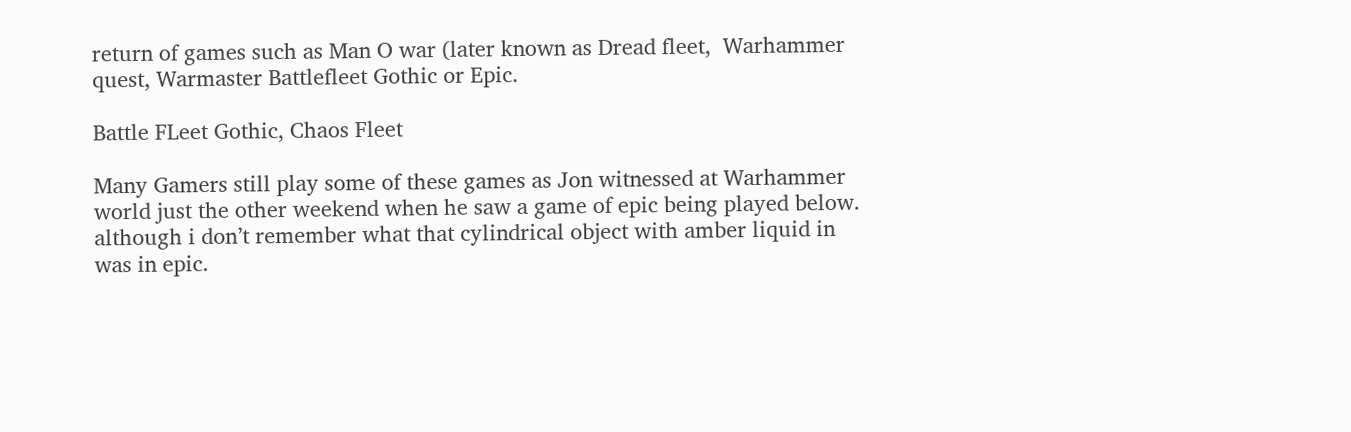return of games such as Man O war (later known as Dread fleet,  Warhammer quest, Warmaster Battlefleet Gothic or Epic.

Battle FLeet Gothic, Chaos Fleet

Many Gamers still play some of these games as Jon witnessed at Warhammer world just the other weekend when he saw a game of epic being played below. although i don’t remember what that cylindrical object with amber liquid in was in epic.